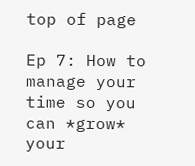top of page

Ep 7: How to manage your time so you can *grow* your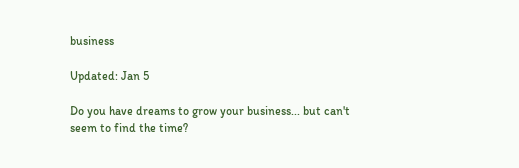business

Updated: Jan 5

Do you have dreams to grow your business... but can't seem to find the time?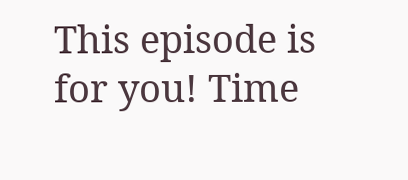This episode is for you! Time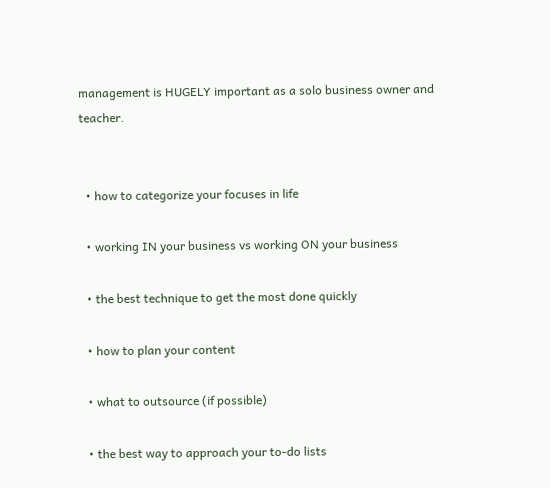management is HUGELY important as a solo business owner and teacher.


  • how to categorize your focuses in life

  • working IN your business vs working ON your business

  • the best technique to get the most done quickly

  • how to plan your content

  • what to outsource (if possible)

  • the best way to approach your to-do lists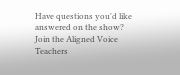Have questions you'd like answered on the show? Join the Aligned Voice Teachers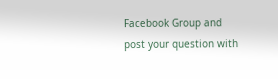Facebook Group and post your question with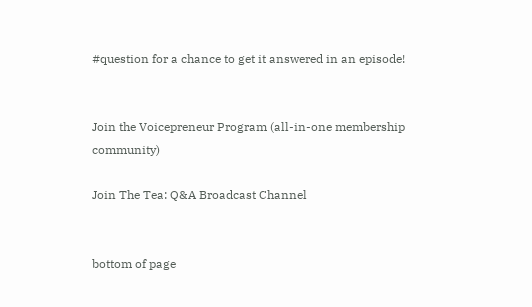#question for a chance to get it answered in an episode!


Join the Voicepreneur Program (all-in-one membership community)

Join The Tea: Q&A Broadcast Channel


bottom of page